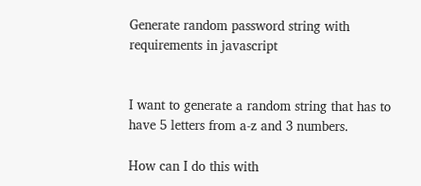Generate random password string with requirements in javascript


I want to generate a random string that has to have 5 letters from a-z and 3 numbers.

How can I do this with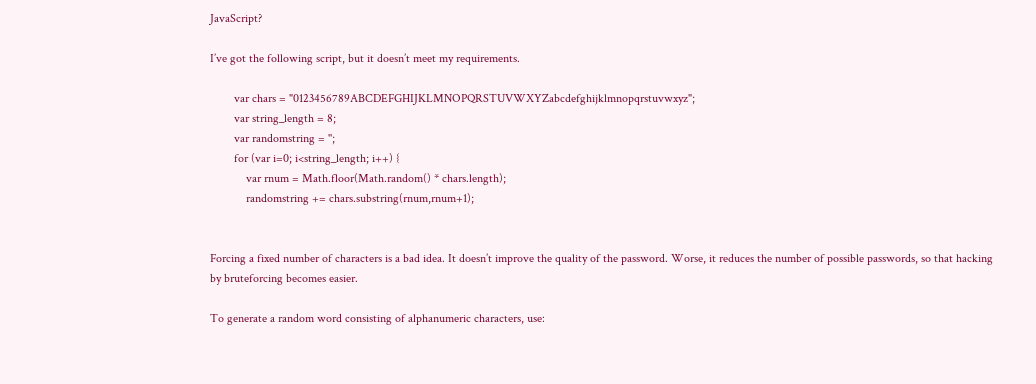JavaScript?

I’ve got the following script, but it doesn’t meet my requirements.

        var chars = "0123456789ABCDEFGHIJKLMNOPQRSTUVWXYZabcdefghijklmnopqrstuvwxyz";
        var string_length = 8;
        var randomstring = '';
        for (var i=0; i<string_length; i++) {
            var rnum = Math.floor(Math.random() * chars.length);
            randomstring += chars.substring(rnum,rnum+1);


Forcing a fixed number of characters is a bad idea. It doesn’t improve the quality of the password. Worse, it reduces the number of possible passwords, so that hacking by bruteforcing becomes easier.

To generate a random word consisting of alphanumeric characters, use: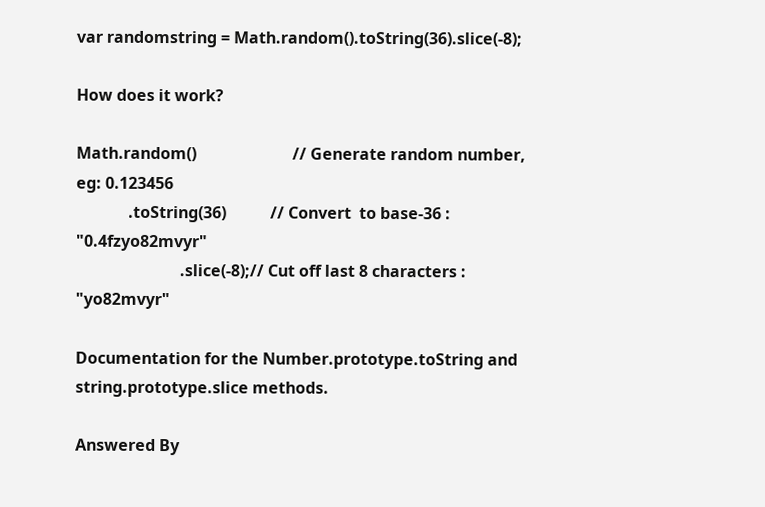var randomstring = Math.random().toString(36).slice(-8);

How does it work?

Math.random()                        // Generate random number, eg: 0.123456
             .toString(36)           // Convert  to base-36 : "0.4fzyo82mvyr"
                          .slice(-8);// Cut off last 8 characters : "yo82mvyr"

Documentation for the Number.prototype.toString and string.prototype.slice methods.

Answered By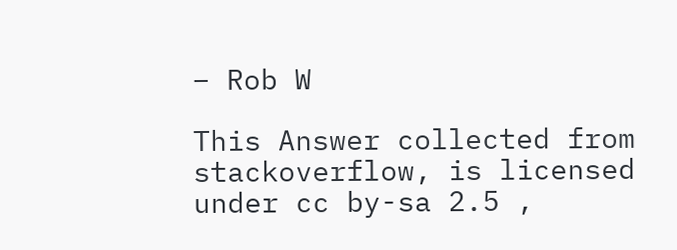– Rob W

This Answer collected from stackoverflow, is licensed under cc by-sa 2.5 ,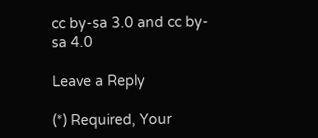cc by-sa 3.0 and cc by-sa 4.0

Leave a Reply

(*) Required, Your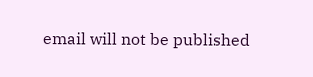email will not be published